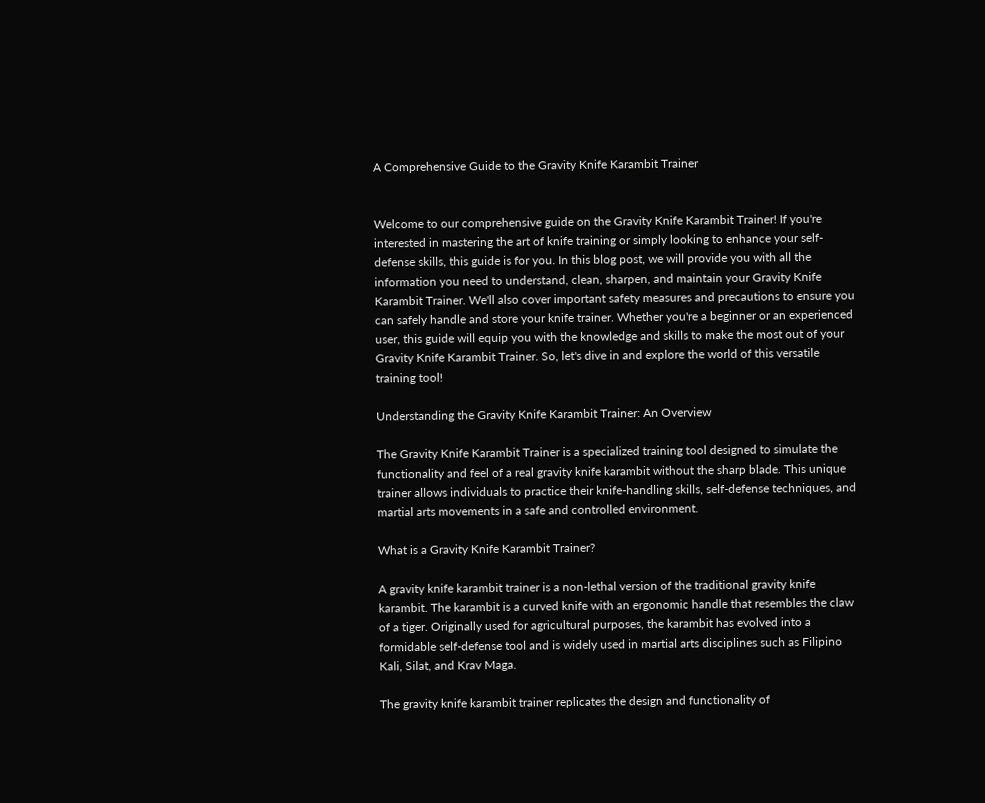A Comprehensive Guide to the Gravity Knife Karambit Trainer


Welcome to our comprehensive guide on the Gravity Knife Karambit Trainer! If you're interested in mastering the art of knife training or simply looking to enhance your self-defense skills, this guide is for you. In this blog post, we will provide you with all the information you need to understand, clean, sharpen, and maintain your Gravity Knife Karambit Trainer. We'll also cover important safety measures and precautions to ensure you can safely handle and store your knife trainer. Whether you're a beginner or an experienced user, this guide will equip you with the knowledge and skills to make the most out of your Gravity Knife Karambit Trainer. So, let's dive in and explore the world of this versatile training tool!

Understanding the Gravity Knife Karambit Trainer: An Overview

The Gravity Knife Karambit Trainer is a specialized training tool designed to simulate the functionality and feel of a real gravity knife karambit without the sharp blade. This unique trainer allows individuals to practice their knife-handling skills, self-defense techniques, and martial arts movements in a safe and controlled environment.

What is a Gravity Knife Karambit Trainer?

A gravity knife karambit trainer is a non-lethal version of the traditional gravity knife karambit. The karambit is a curved knife with an ergonomic handle that resembles the claw of a tiger. Originally used for agricultural purposes, the karambit has evolved into a formidable self-defense tool and is widely used in martial arts disciplines such as Filipino Kali, Silat, and Krav Maga.

The gravity knife karambit trainer replicates the design and functionality of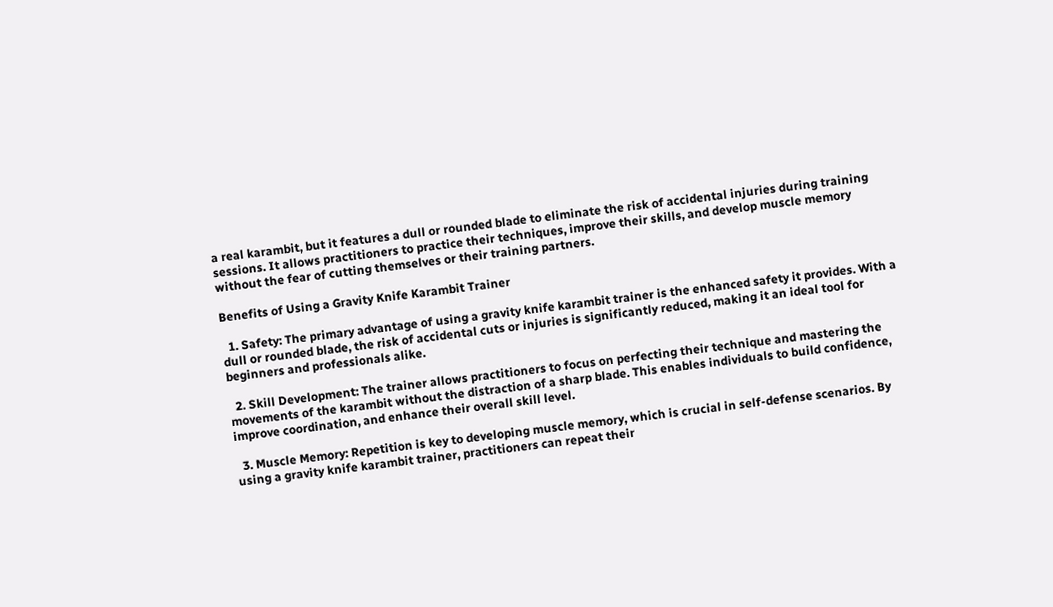a real karambit, but it features a dull or rounded blade to eliminate the risk of accidental injuries during training sessions. It allows practitioners to practice their techniques, improve their skills, and develop muscle memory without the fear of cutting themselves or their training partners.

Benefits of Using a Gravity Knife Karambit Trainer

  1. Safety: The primary advantage of using a gravity knife karambit trainer is the enhanced safety it provides. With a dull or rounded blade, the risk of accidental cuts or injuries is significantly reduced, making it an ideal tool for beginners and professionals alike.

  2. Skill Development: The trainer allows practitioners to focus on perfecting their technique and mastering the movements of the karambit without the distraction of a sharp blade. This enables individuals to build confidence, improve coordination, and enhance their overall skill level.

  3. Muscle Memory: Repetition is key to developing muscle memory, which is crucial in self-defense scenarios. By using a gravity knife karambit trainer, practitioners can repeat their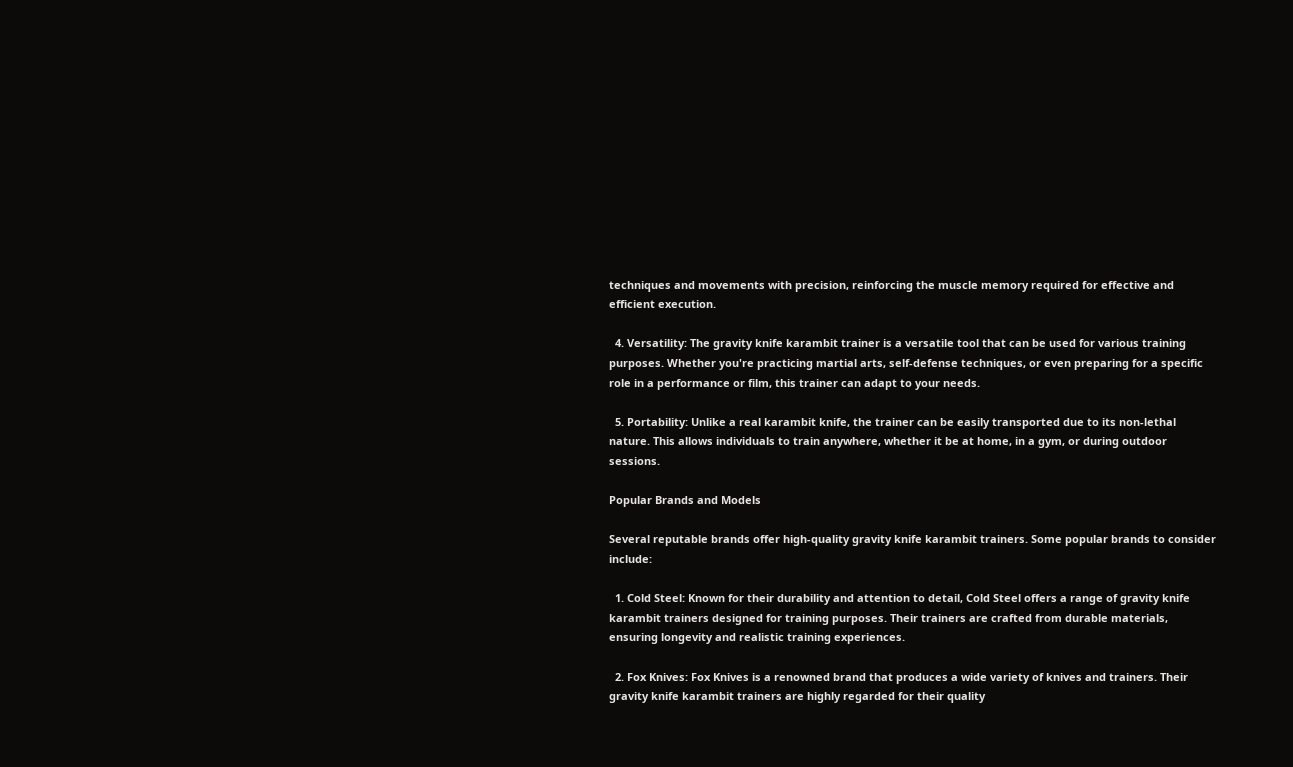techniques and movements with precision, reinforcing the muscle memory required for effective and efficient execution.

  4. Versatility: The gravity knife karambit trainer is a versatile tool that can be used for various training purposes. Whether you're practicing martial arts, self-defense techniques, or even preparing for a specific role in a performance or film, this trainer can adapt to your needs.

  5. Portability: Unlike a real karambit knife, the trainer can be easily transported due to its non-lethal nature. This allows individuals to train anywhere, whether it be at home, in a gym, or during outdoor sessions.

Popular Brands and Models

Several reputable brands offer high-quality gravity knife karambit trainers. Some popular brands to consider include:

  1. Cold Steel: Known for their durability and attention to detail, Cold Steel offers a range of gravity knife karambit trainers designed for training purposes. Their trainers are crafted from durable materials, ensuring longevity and realistic training experiences.

  2. Fox Knives: Fox Knives is a renowned brand that produces a wide variety of knives and trainers. Their gravity knife karambit trainers are highly regarded for their quality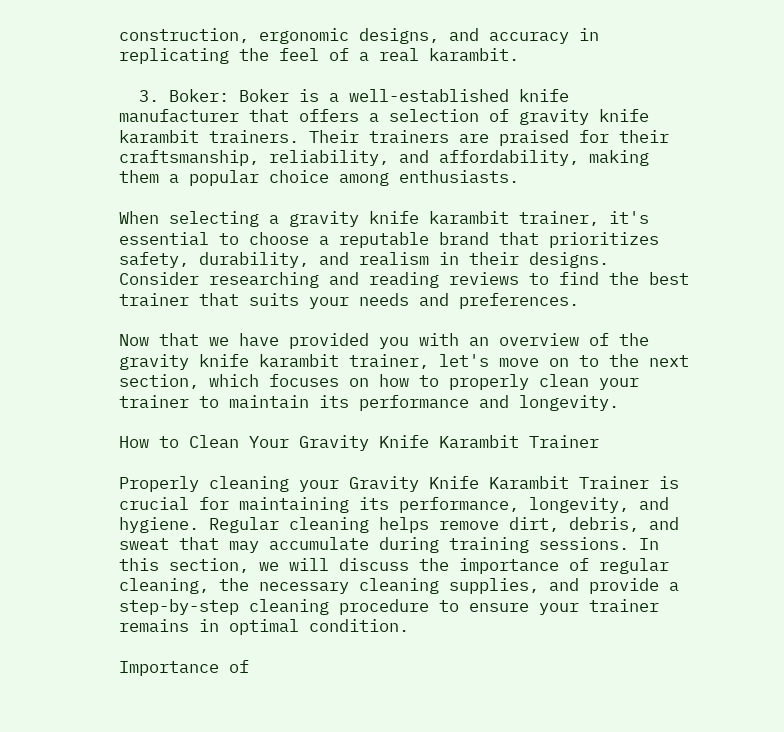construction, ergonomic designs, and accuracy in replicating the feel of a real karambit.

  3. Boker: Boker is a well-established knife manufacturer that offers a selection of gravity knife karambit trainers. Their trainers are praised for their craftsmanship, reliability, and affordability, making them a popular choice among enthusiasts.

When selecting a gravity knife karambit trainer, it's essential to choose a reputable brand that prioritizes safety, durability, and realism in their designs. Consider researching and reading reviews to find the best trainer that suits your needs and preferences.

Now that we have provided you with an overview of the gravity knife karambit trainer, let's move on to the next section, which focuses on how to properly clean your trainer to maintain its performance and longevity.

How to Clean Your Gravity Knife Karambit Trainer

Properly cleaning your Gravity Knife Karambit Trainer is crucial for maintaining its performance, longevity, and hygiene. Regular cleaning helps remove dirt, debris, and sweat that may accumulate during training sessions. In this section, we will discuss the importance of regular cleaning, the necessary cleaning supplies, and provide a step-by-step cleaning procedure to ensure your trainer remains in optimal condition.

Importance of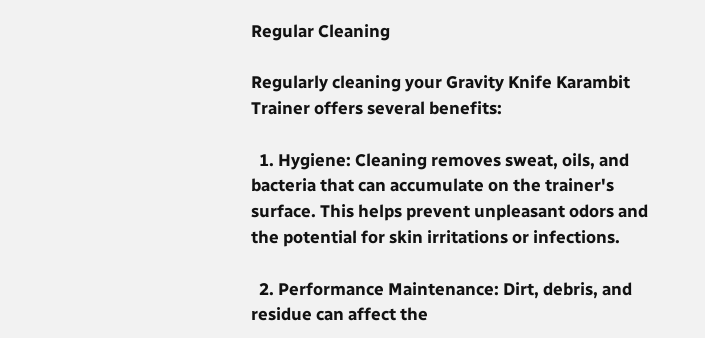Regular Cleaning

Regularly cleaning your Gravity Knife Karambit Trainer offers several benefits:

  1. Hygiene: Cleaning removes sweat, oils, and bacteria that can accumulate on the trainer's surface. This helps prevent unpleasant odors and the potential for skin irritations or infections.

  2. Performance Maintenance: Dirt, debris, and residue can affect the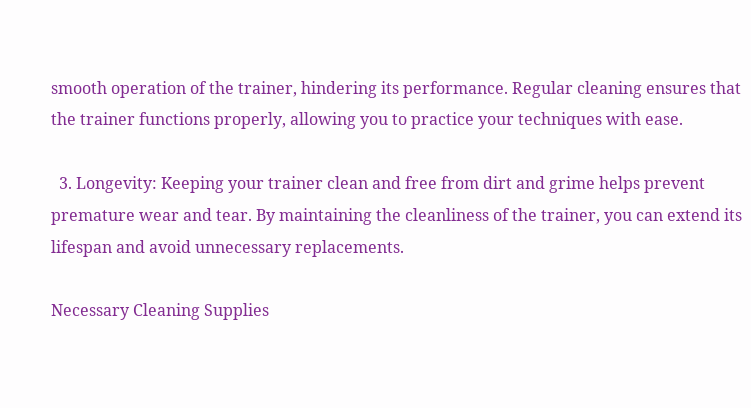smooth operation of the trainer, hindering its performance. Regular cleaning ensures that the trainer functions properly, allowing you to practice your techniques with ease.

  3. Longevity: Keeping your trainer clean and free from dirt and grime helps prevent premature wear and tear. By maintaining the cleanliness of the trainer, you can extend its lifespan and avoid unnecessary replacements.

Necessary Cleaning Supplies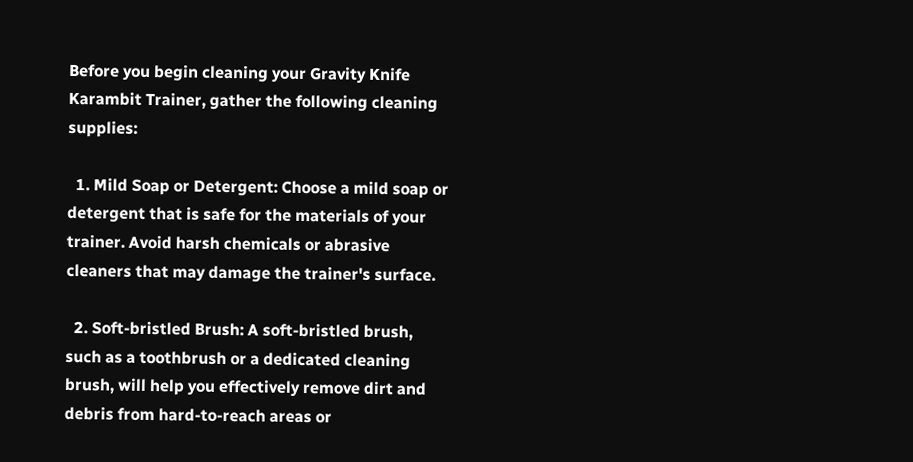Before you begin cleaning your Gravity Knife Karambit Trainer, gather the following cleaning supplies:

  1. Mild Soap or Detergent: Choose a mild soap or detergent that is safe for the materials of your trainer. Avoid harsh chemicals or abrasive cleaners that may damage the trainer's surface.

  2. Soft-bristled Brush: A soft-bristled brush, such as a toothbrush or a dedicated cleaning brush, will help you effectively remove dirt and debris from hard-to-reach areas or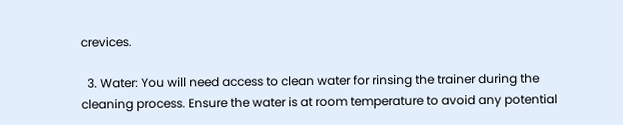crevices.

  3. Water: You will need access to clean water for rinsing the trainer during the cleaning process. Ensure the water is at room temperature to avoid any potential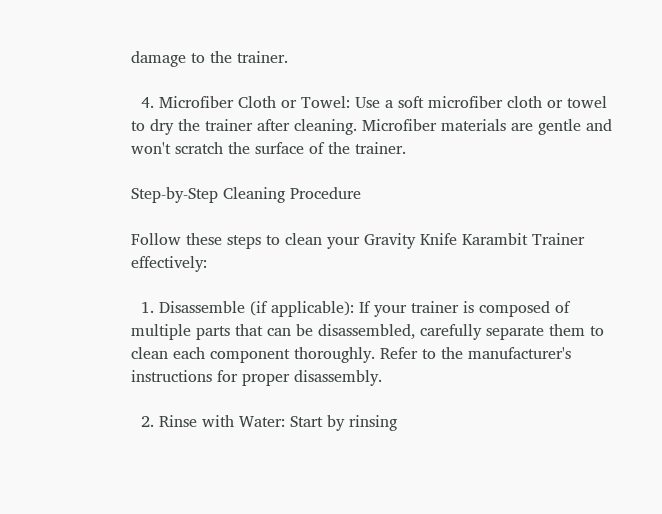damage to the trainer.

  4. Microfiber Cloth or Towel: Use a soft microfiber cloth or towel to dry the trainer after cleaning. Microfiber materials are gentle and won't scratch the surface of the trainer.

Step-by-Step Cleaning Procedure

Follow these steps to clean your Gravity Knife Karambit Trainer effectively:

  1. Disassemble (if applicable): If your trainer is composed of multiple parts that can be disassembled, carefully separate them to clean each component thoroughly. Refer to the manufacturer's instructions for proper disassembly.

  2. Rinse with Water: Start by rinsing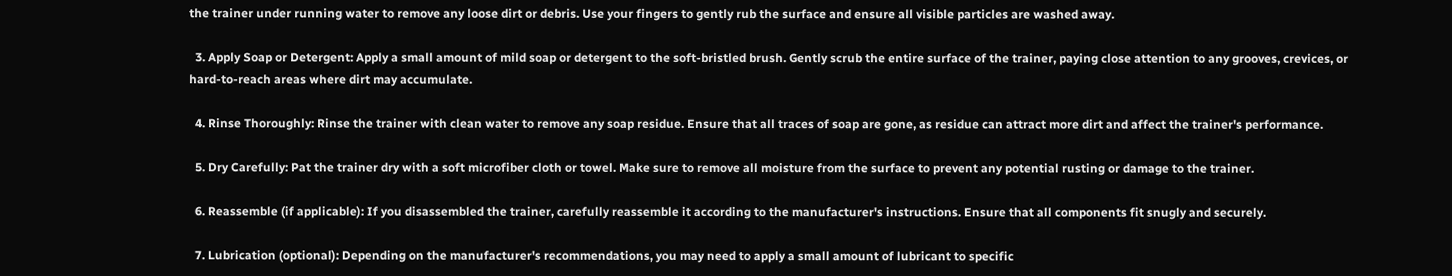the trainer under running water to remove any loose dirt or debris. Use your fingers to gently rub the surface and ensure all visible particles are washed away.

  3. Apply Soap or Detergent: Apply a small amount of mild soap or detergent to the soft-bristled brush. Gently scrub the entire surface of the trainer, paying close attention to any grooves, crevices, or hard-to-reach areas where dirt may accumulate.

  4. Rinse Thoroughly: Rinse the trainer with clean water to remove any soap residue. Ensure that all traces of soap are gone, as residue can attract more dirt and affect the trainer's performance.

  5. Dry Carefully: Pat the trainer dry with a soft microfiber cloth or towel. Make sure to remove all moisture from the surface to prevent any potential rusting or damage to the trainer.

  6. Reassemble (if applicable): If you disassembled the trainer, carefully reassemble it according to the manufacturer's instructions. Ensure that all components fit snugly and securely.

  7. Lubrication (optional): Depending on the manufacturer's recommendations, you may need to apply a small amount of lubricant to specific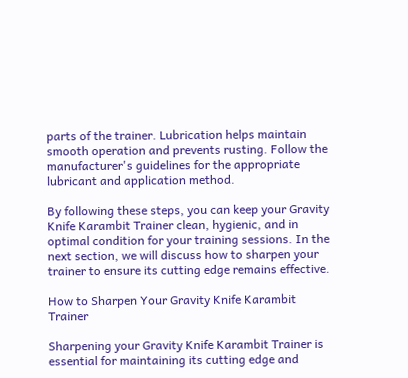parts of the trainer. Lubrication helps maintain smooth operation and prevents rusting. Follow the manufacturer's guidelines for the appropriate lubricant and application method.

By following these steps, you can keep your Gravity Knife Karambit Trainer clean, hygienic, and in optimal condition for your training sessions. In the next section, we will discuss how to sharpen your trainer to ensure its cutting edge remains effective.

How to Sharpen Your Gravity Knife Karambit Trainer

Sharpening your Gravity Knife Karambit Trainer is essential for maintaining its cutting edge and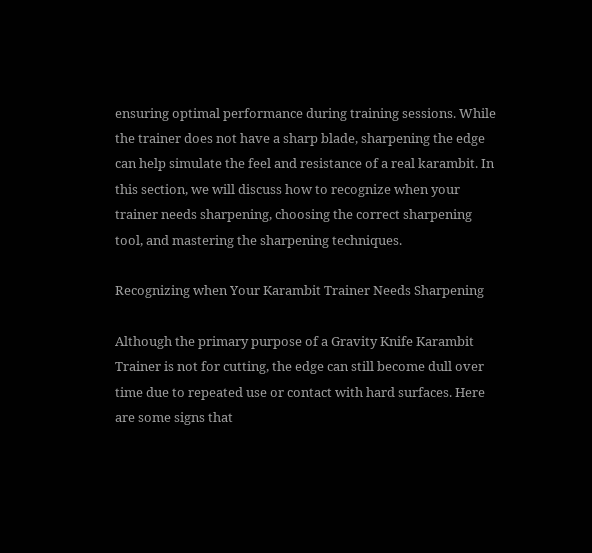ensuring optimal performance during training sessions. While the trainer does not have a sharp blade, sharpening the edge can help simulate the feel and resistance of a real karambit. In this section, we will discuss how to recognize when your trainer needs sharpening, choosing the correct sharpening tool, and mastering the sharpening techniques.

Recognizing when Your Karambit Trainer Needs Sharpening

Although the primary purpose of a Gravity Knife Karambit Trainer is not for cutting, the edge can still become dull over time due to repeated use or contact with hard surfaces. Here are some signs that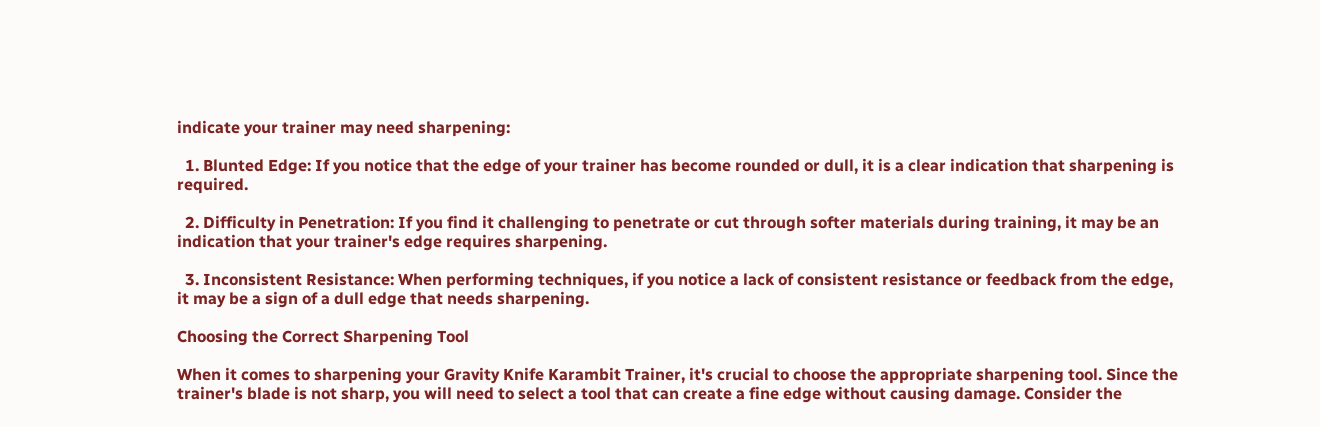indicate your trainer may need sharpening:

  1. Blunted Edge: If you notice that the edge of your trainer has become rounded or dull, it is a clear indication that sharpening is required.

  2. Difficulty in Penetration: If you find it challenging to penetrate or cut through softer materials during training, it may be an indication that your trainer's edge requires sharpening.

  3. Inconsistent Resistance: When performing techniques, if you notice a lack of consistent resistance or feedback from the edge, it may be a sign of a dull edge that needs sharpening.

Choosing the Correct Sharpening Tool

When it comes to sharpening your Gravity Knife Karambit Trainer, it's crucial to choose the appropriate sharpening tool. Since the trainer's blade is not sharp, you will need to select a tool that can create a fine edge without causing damage. Consider the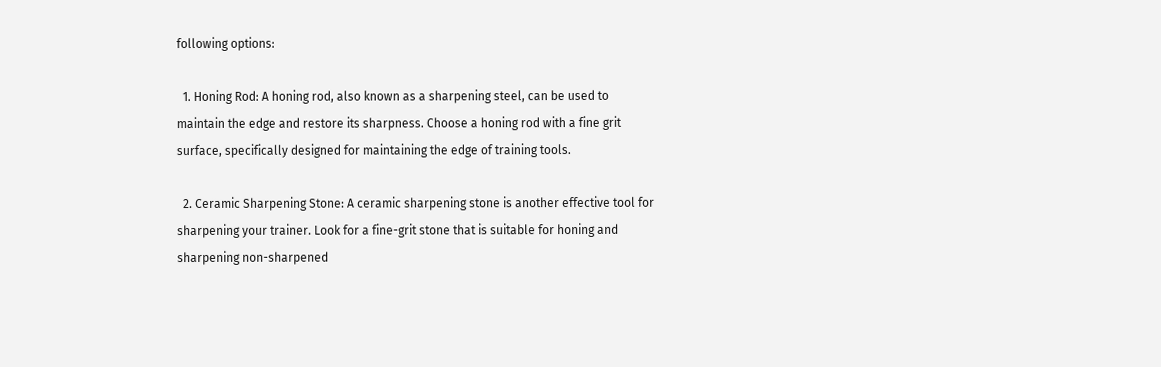following options:

  1. Honing Rod: A honing rod, also known as a sharpening steel, can be used to maintain the edge and restore its sharpness. Choose a honing rod with a fine grit surface, specifically designed for maintaining the edge of training tools.

  2. Ceramic Sharpening Stone: A ceramic sharpening stone is another effective tool for sharpening your trainer. Look for a fine-grit stone that is suitable for honing and sharpening non-sharpened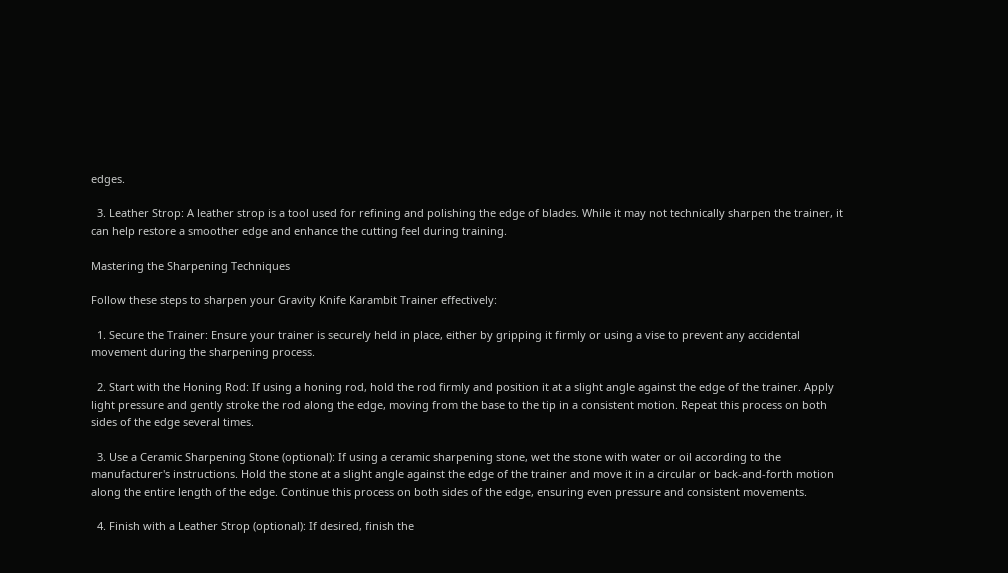edges.

  3. Leather Strop: A leather strop is a tool used for refining and polishing the edge of blades. While it may not technically sharpen the trainer, it can help restore a smoother edge and enhance the cutting feel during training.

Mastering the Sharpening Techniques

Follow these steps to sharpen your Gravity Knife Karambit Trainer effectively:

  1. Secure the Trainer: Ensure your trainer is securely held in place, either by gripping it firmly or using a vise to prevent any accidental movement during the sharpening process.

  2. Start with the Honing Rod: If using a honing rod, hold the rod firmly and position it at a slight angle against the edge of the trainer. Apply light pressure and gently stroke the rod along the edge, moving from the base to the tip in a consistent motion. Repeat this process on both sides of the edge several times.

  3. Use a Ceramic Sharpening Stone (optional): If using a ceramic sharpening stone, wet the stone with water or oil according to the manufacturer's instructions. Hold the stone at a slight angle against the edge of the trainer and move it in a circular or back-and-forth motion along the entire length of the edge. Continue this process on both sides of the edge, ensuring even pressure and consistent movements.

  4. Finish with a Leather Strop (optional): If desired, finish the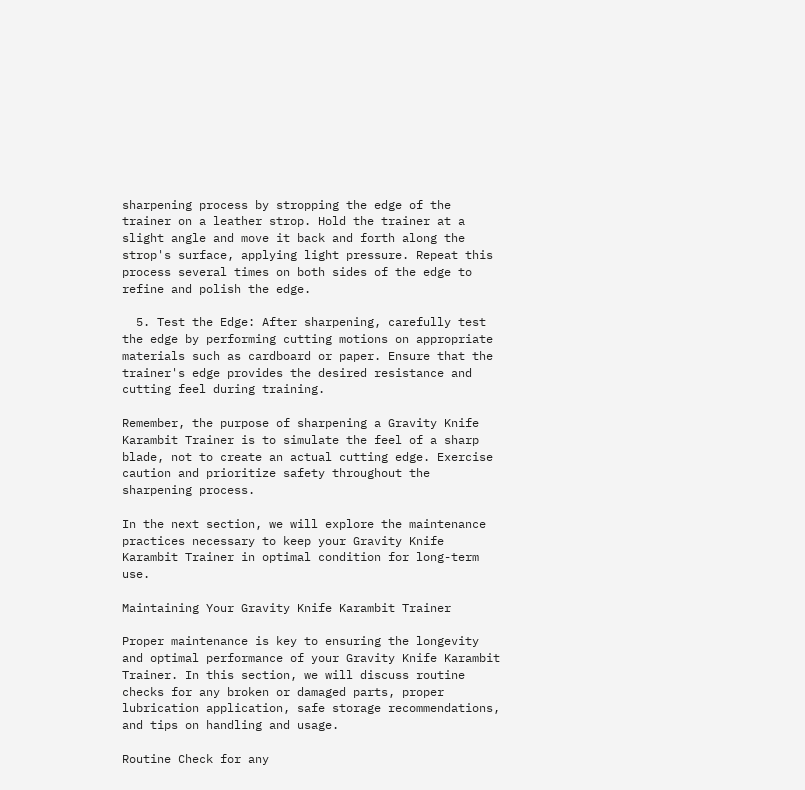sharpening process by stropping the edge of the trainer on a leather strop. Hold the trainer at a slight angle and move it back and forth along the strop's surface, applying light pressure. Repeat this process several times on both sides of the edge to refine and polish the edge.

  5. Test the Edge: After sharpening, carefully test the edge by performing cutting motions on appropriate materials such as cardboard or paper. Ensure that the trainer's edge provides the desired resistance and cutting feel during training.

Remember, the purpose of sharpening a Gravity Knife Karambit Trainer is to simulate the feel of a sharp blade, not to create an actual cutting edge. Exercise caution and prioritize safety throughout the sharpening process.

In the next section, we will explore the maintenance practices necessary to keep your Gravity Knife Karambit Trainer in optimal condition for long-term use.

Maintaining Your Gravity Knife Karambit Trainer

Proper maintenance is key to ensuring the longevity and optimal performance of your Gravity Knife Karambit Trainer. In this section, we will discuss routine checks for any broken or damaged parts, proper lubrication application, safe storage recommendations, and tips on handling and usage.

Routine Check for any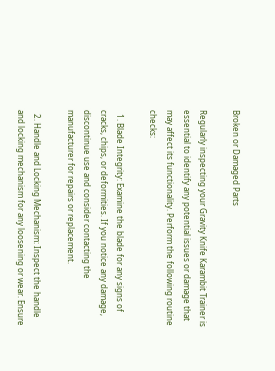Broken or Damaged Parts

Regularly inspecting your Gravity Knife Karambit Trainer is essential to identify any potential issues or damage that may affect its functionality. Perform the following routine checks:

  1. Blade Integrity: Examine the blade for any signs of cracks, chips, or deformities. If you notice any damage, discontinue use and consider contacting the manufacturer for repairs or replacement.

  2. Handle and Locking Mechanism: Inspect the handle and locking mechanism for any loosening or wear. Ensure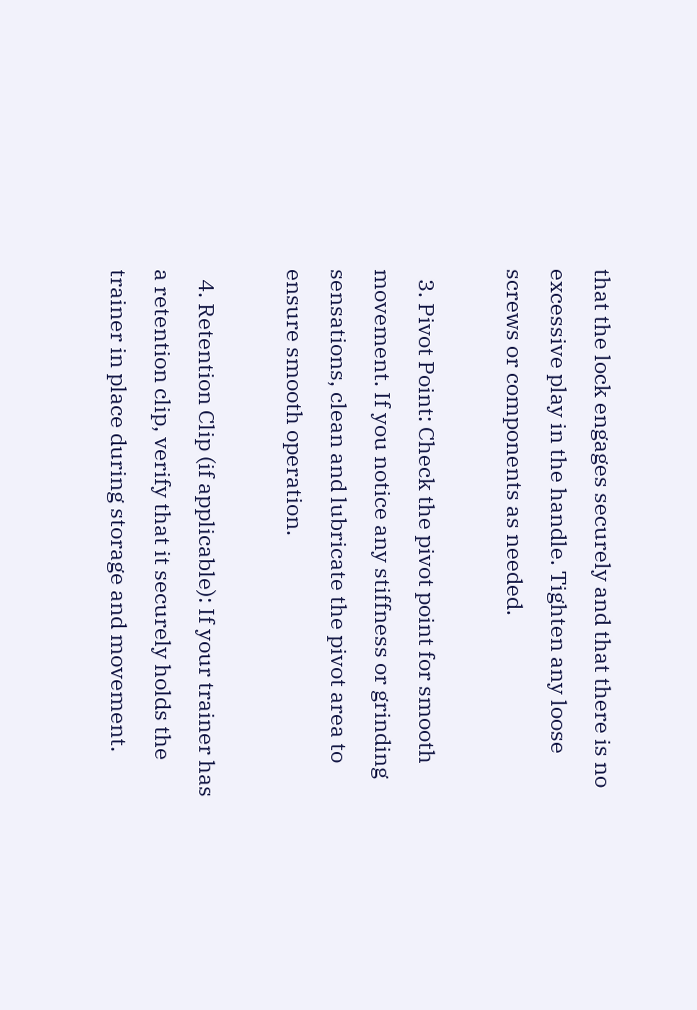that the lock engages securely and that there is no excessive play in the handle. Tighten any loose screws or components as needed.

  3. Pivot Point: Check the pivot point for smooth movement. If you notice any stiffness or grinding sensations, clean and lubricate the pivot area to ensure smooth operation.

  4. Retention Clip (if applicable): If your trainer has a retention clip, verify that it securely holds the trainer in place during storage and movement.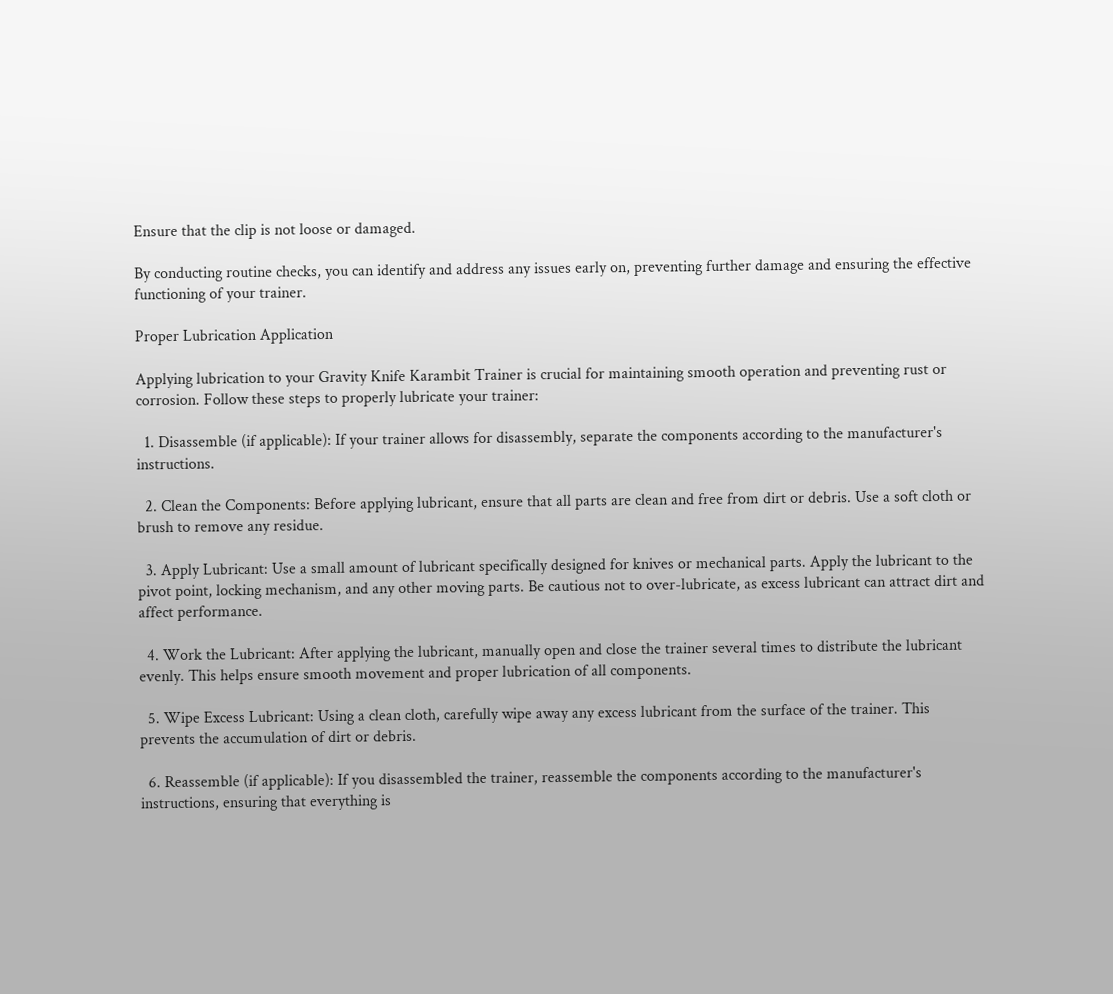Ensure that the clip is not loose or damaged.

By conducting routine checks, you can identify and address any issues early on, preventing further damage and ensuring the effective functioning of your trainer.

Proper Lubrication Application

Applying lubrication to your Gravity Knife Karambit Trainer is crucial for maintaining smooth operation and preventing rust or corrosion. Follow these steps to properly lubricate your trainer:

  1. Disassemble (if applicable): If your trainer allows for disassembly, separate the components according to the manufacturer's instructions.

  2. Clean the Components: Before applying lubricant, ensure that all parts are clean and free from dirt or debris. Use a soft cloth or brush to remove any residue.

  3. Apply Lubricant: Use a small amount of lubricant specifically designed for knives or mechanical parts. Apply the lubricant to the pivot point, locking mechanism, and any other moving parts. Be cautious not to over-lubricate, as excess lubricant can attract dirt and affect performance.

  4. Work the Lubricant: After applying the lubricant, manually open and close the trainer several times to distribute the lubricant evenly. This helps ensure smooth movement and proper lubrication of all components.

  5. Wipe Excess Lubricant: Using a clean cloth, carefully wipe away any excess lubricant from the surface of the trainer. This prevents the accumulation of dirt or debris.

  6. Reassemble (if applicable): If you disassembled the trainer, reassemble the components according to the manufacturer's instructions, ensuring that everything is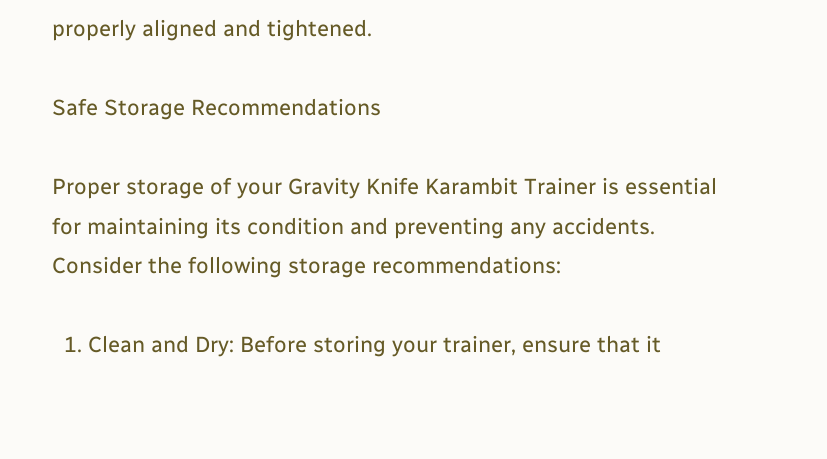properly aligned and tightened.

Safe Storage Recommendations

Proper storage of your Gravity Knife Karambit Trainer is essential for maintaining its condition and preventing any accidents. Consider the following storage recommendations:

  1. Clean and Dry: Before storing your trainer, ensure that it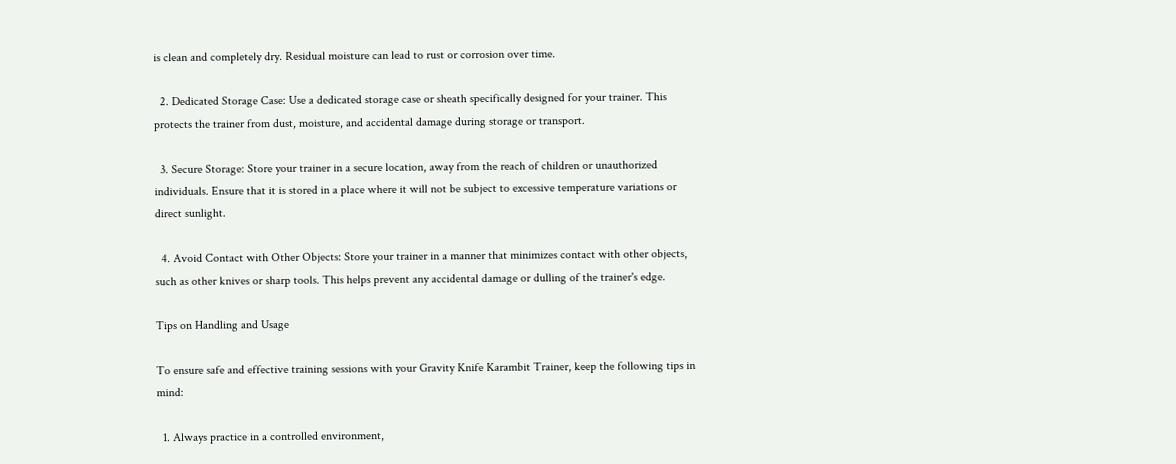is clean and completely dry. Residual moisture can lead to rust or corrosion over time.

  2. Dedicated Storage Case: Use a dedicated storage case or sheath specifically designed for your trainer. This protects the trainer from dust, moisture, and accidental damage during storage or transport.

  3. Secure Storage: Store your trainer in a secure location, away from the reach of children or unauthorized individuals. Ensure that it is stored in a place where it will not be subject to excessive temperature variations or direct sunlight.

  4. Avoid Contact with Other Objects: Store your trainer in a manner that minimizes contact with other objects, such as other knives or sharp tools. This helps prevent any accidental damage or dulling of the trainer's edge.

Tips on Handling and Usage

To ensure safe and effective training sessions with your Gravity Knife Karambit Trainer, keep the following tips in mind:

  1. Always practice in a controlled environment,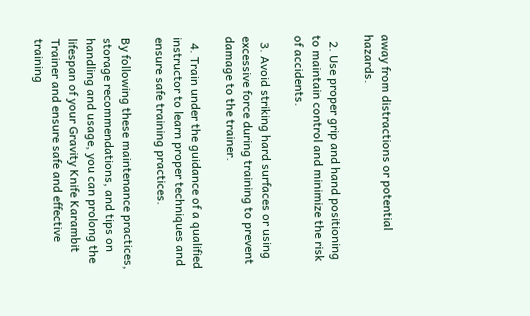away from distractions or potential hazards.

  2. Use proper grip and hand positioning to maintain control and minimize the risk of accidents.

  3. Avoid striking hard surfaces or using excessive force during training to prevent damage to the trainer.

  4. Train under the guidance of a qualified instructor to learn proper techniques and ensure safe training practices.

By following these maintenance practices, storage recommendations, and tips on handling and usage, you can prolong the lifespan of your Gravity Knife Karambit Trainer and ensure safe and effective training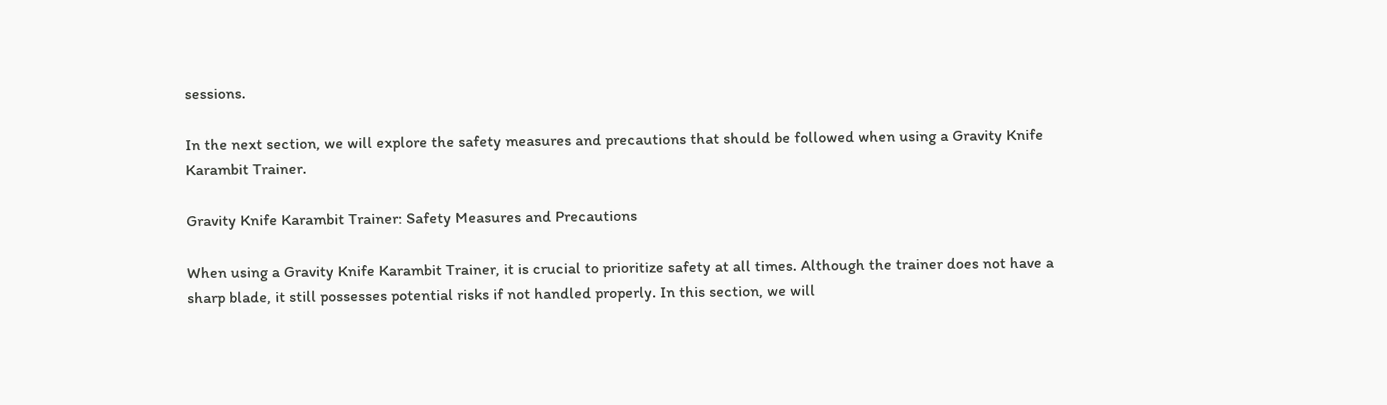sessions.

In the next section, we will explore the safety measures and precautions that should be followed when using a Gravity Knife Karambit Trainer.

Gravity Knife Karambit Trainer: Safety Measures and Precautions

When using a Gravity Knife Karambit Trainer, it is crucial to prioritize safety at all times. Although the trainer does not have a sharp blade, it still possesses potential risks if not handled properly. In this section, we will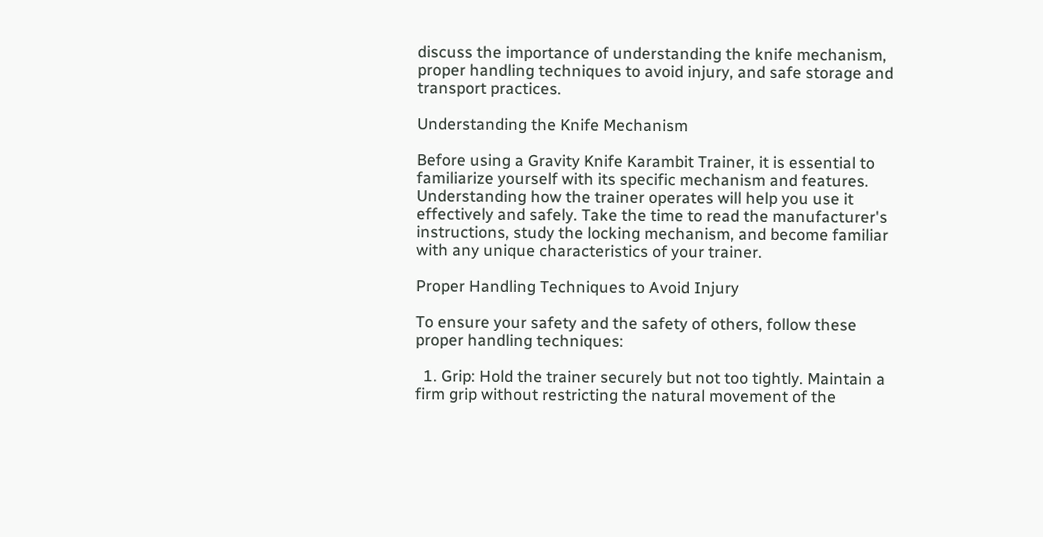discuss the importance of understanding the knife mechanism, proper handling techniques to avoid injury, and safe storage and transport practices.

Understanding the Knife Mechanism

Before using a Gravity Knife Karambit Trainer, it is essential to familiarize yourself with its specific mechanism and features. Understanding how the trainer operates will help you use it effectively and safely. Take the time to read the manufacturer's instructions, study the locking mechanism, and become familiar with any unique characteristics of your trainer.

Proper Handling Techniques to Avoid Injury

To ensure your safety and the safety of others, follow these proper handling techniques:

  1. Grip: Hold the trainer securely but not too tightly. Maintain a firm grip without restricting the natural movement of the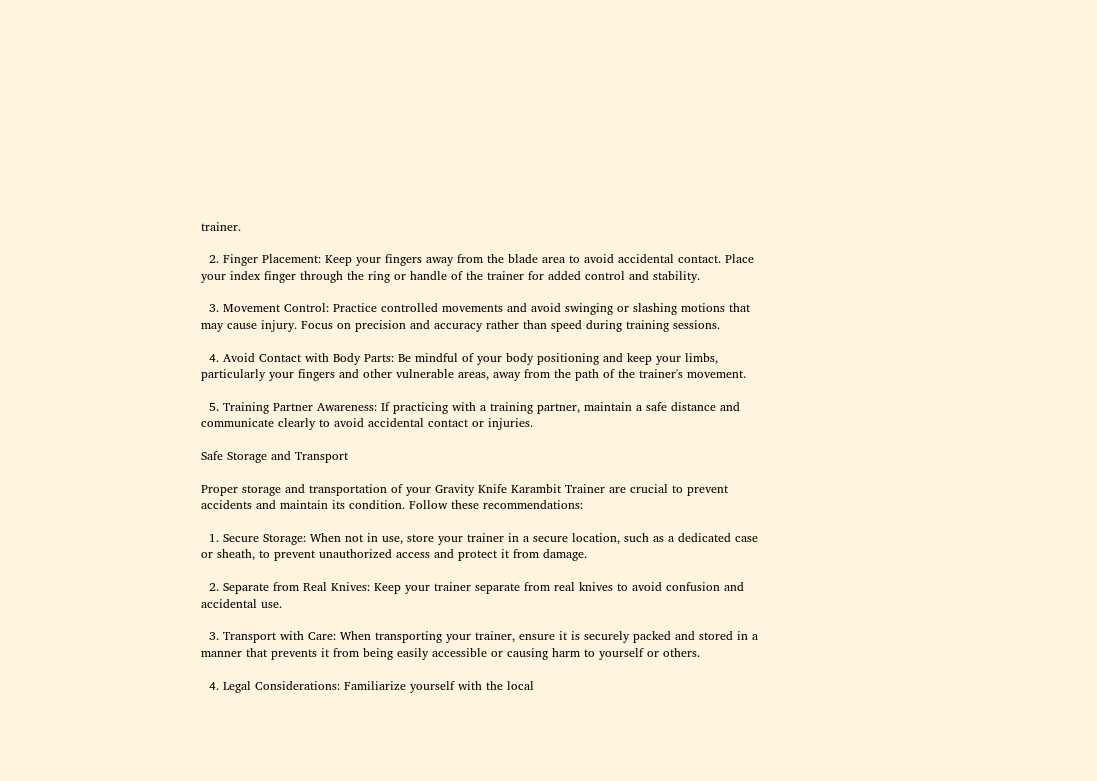trainer.

  2. Finger Placement: Keep your fingers away from the blade area to avoid accidental contact. Place your index finger through the ring or handle of the trainer for added control and stability.

  3. Movement Control: Practice controlled movements and avoid swinging or slashing motions that may cause injury. Focus on precision and accuracy rather than speed during training sessions.

  4. Avoid Contact with Body Parts: Be mindful of your body positioning and keep your limbs, particularly your fingers and other vulnerable areas, away from the path of the trainer's movement.

  5. Training Partner Awareness: If practicing with a training partner, maintain a safe distance and communicate clearly to avoid accidental contact or injuries.

Safe Storage and Transport

Proper storage and transportation of your Gravity Knife Karambit Trainer are crucial to prevent accidents and maintain its condition. Follow these recommendations:

  1. Secure Storage: When not in use, store your trainer in a secure location, such as a dedicated case or sheath, to prevent unauthorized access and protect it from damage.

  2. Separate from Real Knives: Keep your trainer separate from real knives to avoid confusion and accidental use.

  3. Transport with Care: When transporting your trainer, ensure it is securely packed and stored in a manner that prevents it from being easily accessible or causing harm to yourself or others.

  4. Legal Considerations: Familiarize yourself with the local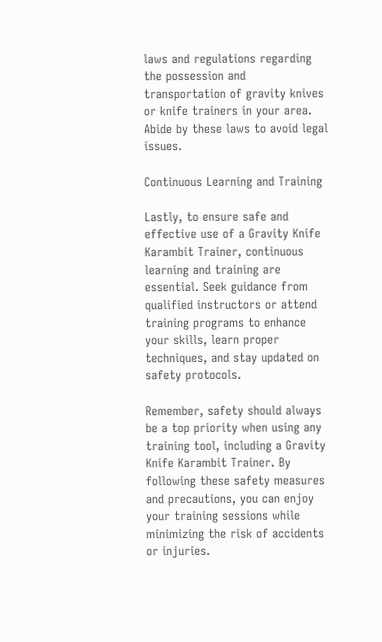laws and regulations regarding the possession and transportation of gravity knives or knife trainers in your area. Abide by these laws to avoid legal issues.

Continuous Learning and Training

Lastly, to ensure safe and effective use of a Gravity Knife Karambit Trainer, continuous learning and training are essential. Seek guidance from qualified instructors or attend training programs to enhance your skills, learn proper techniques, and stay updated on safety protocols.

Remember, safety should always be a top priority when using any training tool, including a Gravity Knife Karambit Trainer. By following these safety measures and precautions, you can enjoy your training sessions while minimizing the risk of accidents or injuries.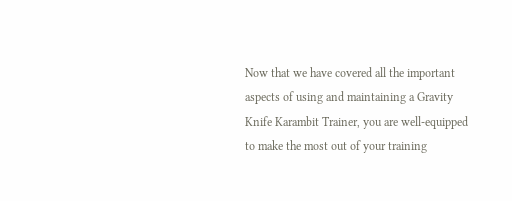Now that we have covered all the important aspects of using and maintaining a Gravity Knife Karambit Trainer, you are well-equipped to make the most out of your training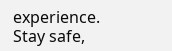experience. Stay safe,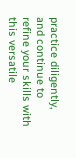practice diligently, and continue to refine your skills with this versatile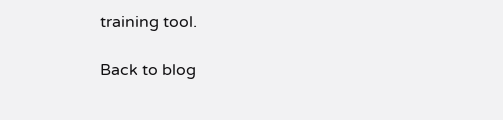training tool.

Back to blog